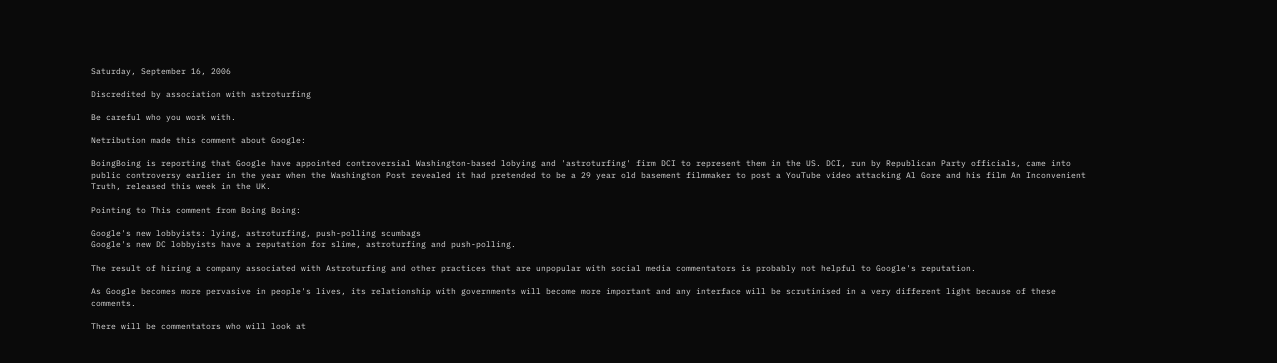Saturday, September 16, 2006

Discredited by association with astroturfing

Be careful who you work with.

Netribution made this comment about Google:

BoingBoing is reporting that Google have appointed controversial Washington-based lobying and 'astroturfing' firm DCI to represent them in the US. DCI, run by Republican Party officials, came into public controversy earlier in the year when the Washington Post revealed it had pretended to be a 29 year old basement filmmaker to post a YouTube video attacking Al Gore and his film An Inconvenient Truth, released this week in the UK.

Pointing to This comment from Boing Boing:

Google's new lobbyists: lying, astroturfing, push-polling scumbags
Google's new DC lobbyists have a reputation for slime, astroturfing and push-polling.

The result of hiring a company associated with Astroturfing and other practices that are unpopular with social media commentators is probably not helpful to Google's reputation.

As Google becomes more pervasive in people's lives, its relationship with governments will become more important and any interface will be scrutinised in a very different light because of these comments.

There will be commentators who will look at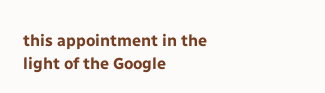this appointment in the light of the Google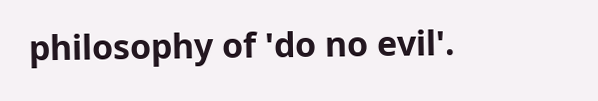philosophy of 'do no evil'.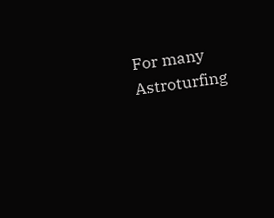For many Astroturfing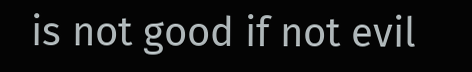is not good if not evil